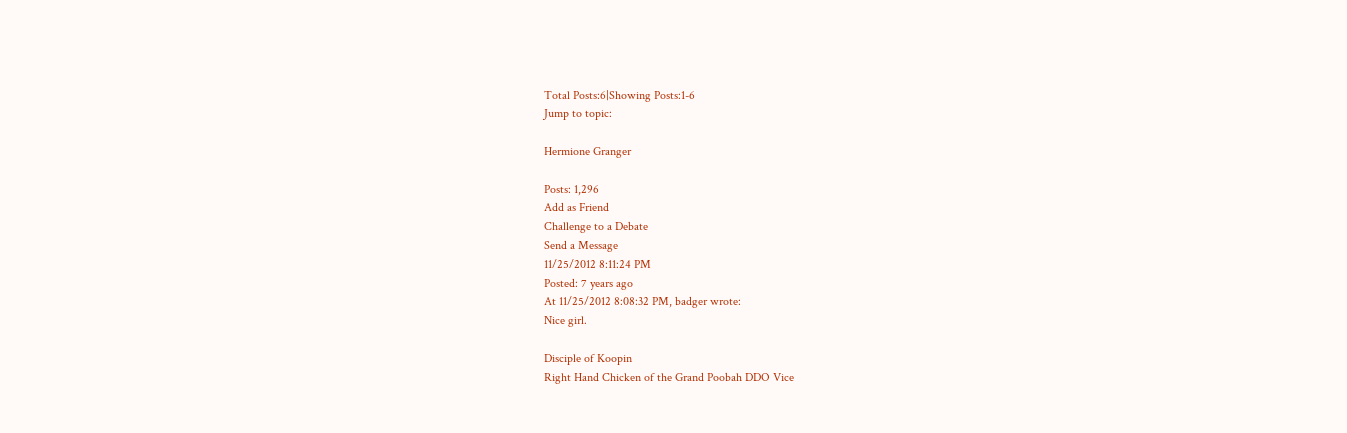Total Posts:6|Showing Posts:1-6
Jump to topic:

Hermione Granger

Posts: 1,296
Add as Friend
Challenge to a Debate
Send a Message
11/25/2012 8:11:24 PM
Posted: 7 years ago
At 11/25/2012 8:08:32 PM, badger wrote:
Nice girl.

Disciple of Koopin
Right Hand Chicken of the Grand Poobah DDO Vice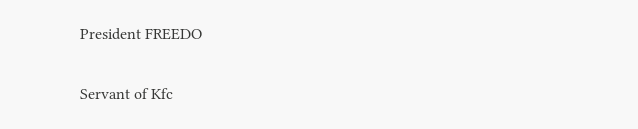President FREEDO

Servant of Kfc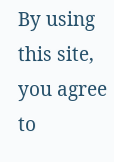By using this site, you agree to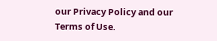our Privacy Policy and our Terms of Use.